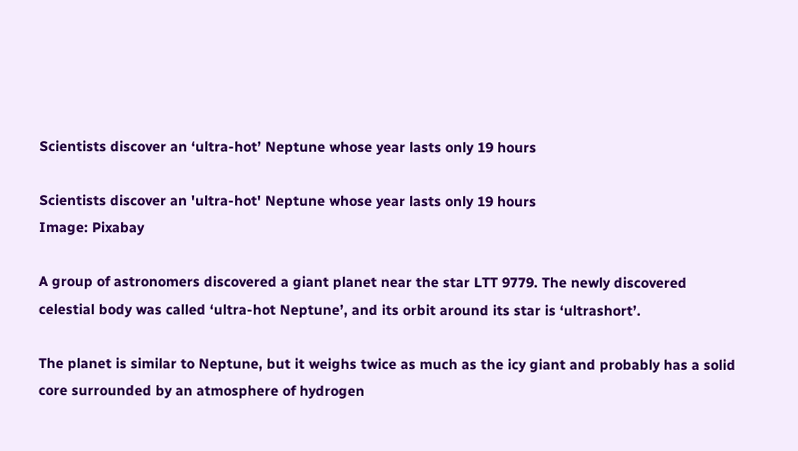Scientists discover an ‘ultra-hot’ Neptune whose year lasts only 19 hours

Scientists discover an 'ultra-hot' Neptune whose year lasts only 19 hours
Image: Pixabay

A group of astronomers discovered a giant planet near the star LTT 9779. The newly discovered celestial body was called ‘ultra-hot Neptune’, and its orbit around its star is ‘ultrashort’.

The planet is similar to Neptune, but it weighs twice as much as the icy giant and probably has a solid core surrounded by an atmosphere of hydrogen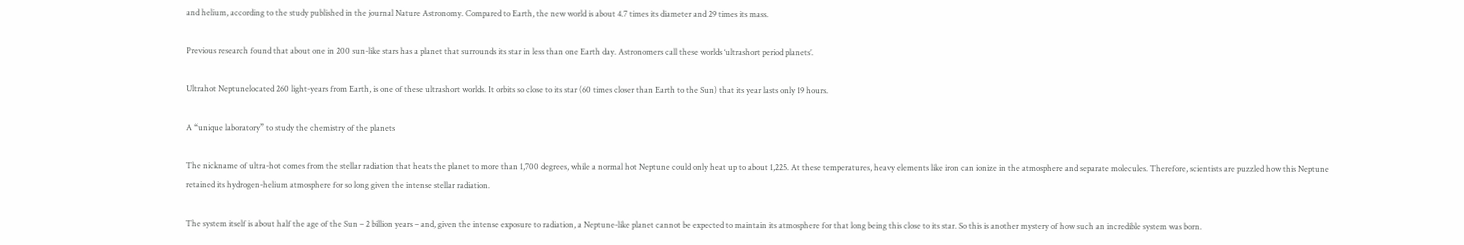and helium, according to the study published in the journal Nature Astronomy. Compared to Earth, the new world is about 4.7 times its diameter and 29 times its mass.

Previous research found that about one in 200 sun-like stars has a planet that surrounds its star in less than one Earth day. Astronomers call these worlds ‘ultrashort period planets’.

Ultrahot Neptunelocated 260 light-years from Earth, is one of these ultrashort worlds. It orbits so close to its star (60 times closer than Earth to the Sun) that its year lasts only 19 hours.

A “unique laboratory” to study the chemistry of the planets

The nickname of ultra-hot comes from the stellar radiation that heats the planet to more than 1,700 degrees, while a normal hot Neptune could only heat up to about 1,225. At these temperatures, heavy elements like iron can ionize in the atmosphere and separate molecules. Therefore, scientists are puzzled how this Neptune retained its hydrogen-helium atmosphere for so long given the intense stellar radiation.

The system itself is about half the age of the Sun – 2 billion years – and, given the intense exposure to radiation, a Neptune-like planet cannot be expected to maintain its atmosphere for that long being this close to its star. So this is another mystery of how such an incredible system was born.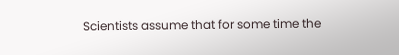Scientists assume that for some time the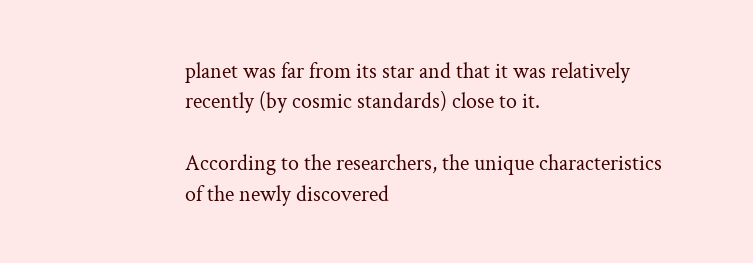planet was far from its star and that it was relatively recently (by cosmic standards) close to it.

According to the researchers, the unique characteristics of the newly discovered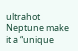ultrahot Neptune make it a “unique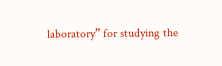laboratory” for studying the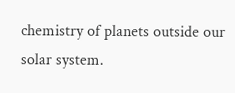chemistry of planets outside our solar system.